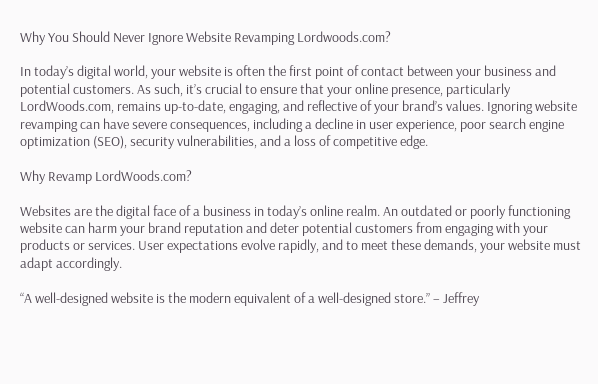Why You Should Never Ignore Website Revamping Lordwoods.com?

In today’s digital world, your website is often the first point of contact between your business and potential customers. As such, it’s crucial to ensure that your online presence, particularly LordWoods.com, remains up-to-date, engaging, and reflective of your brand’s values. Ignoring website revamping can have severe consequences, including a decline in user experience, poor search engine optimization (SEO), security vulnerabilities, and a loss of competitive edge.

Why Revamp LordWoods.com?

Websites are the digital face of a business in today’s online realm. An outdated or poorly functioning website can harm your brand reputation and deter potential customers from engaging with your products or services. User expectations evolve rapidly, and to meet these demands, your website must adapt accordingly.

“A well-designed website is the modern equivalent of a well-designed store.” – Jeffrey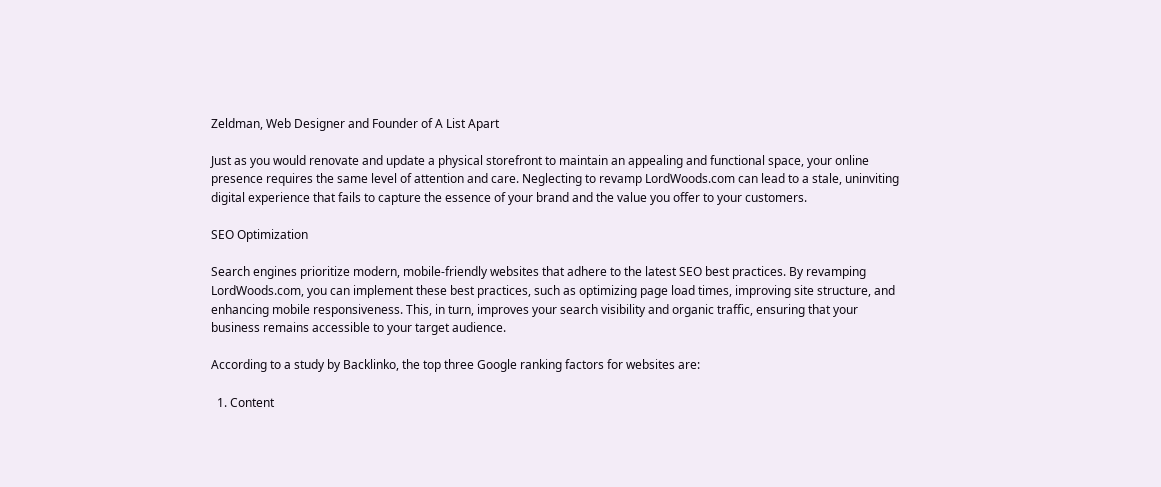Zeldman, Web Designer and Founder of A List Apart

Just as you would renovate and update a physical storefront to maintain an appealing and functional space, your online presence requires the same level of attention and care. Neglecting to revamp LordWoods.com can lead to a stale, uninviting digital experience that fails to capture the essence of your brand and the value you offer to your customers.

SEO Optimization

Search engines prioritize modern, mobile-friendly websites that adhere to the latest SEO best practices. By revamping LordWoods.com, you can implement these best practices, such as optimizing page load times, improving site structure, and enhancing mobile responsiveness. This, in turn, improves your search visibility and organic traffic, ensuring that your business remains accessible to your target audience.

According to a study by Backlinko, the top three Google ranking factors for websites are:

  1. Content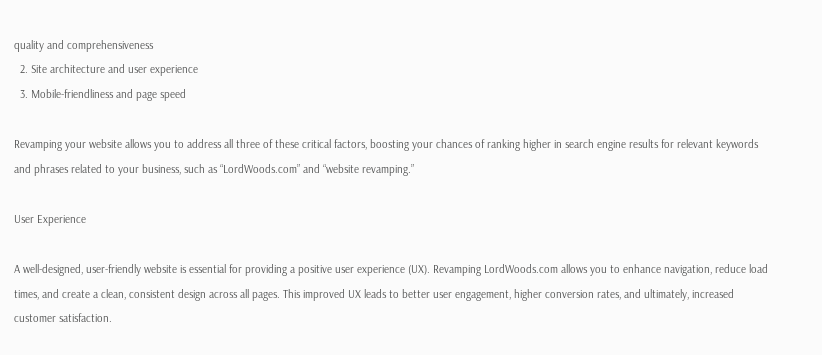quality and comprehensiveness
  2. Site architecture and user experience
  3. Mobile-friendliness and page speed

Revamping your website allows you to address all three of these critical factors, boosting your chances of ranking higher in search engine results for relevant keywords and phrases related to your business, such as “LordWoods.com” and “website revamping.”

User Experience

A well-designed, user-friendly website is essential for providing a positive user experience (UX). Revamping LordWoods.com allows you to enhance navigation, reduce load times, and create a clean, consistent design across all pages. This improved UX leads to better user engagement, higher conversion rates, and ultimately, increased customer satisfaction.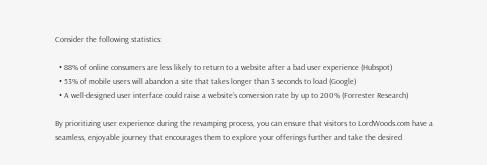Consider the following statistics:

  • 88% of online consumers are less likely to return to a website after a bad user experience (Hubspot)
  • 53% of mobile users will abandon a site that takes longer than 3 seconds to load (Google)
  • A well-designed user interface could raise a website’s conversion rate by up to 200% (Forrester Research)

By prioritizing user experience during the revamping process, you can ensure that visitors to LordWoods.com have a seamless, enjoyable journey that encourages them to explore your offerings further and take the desired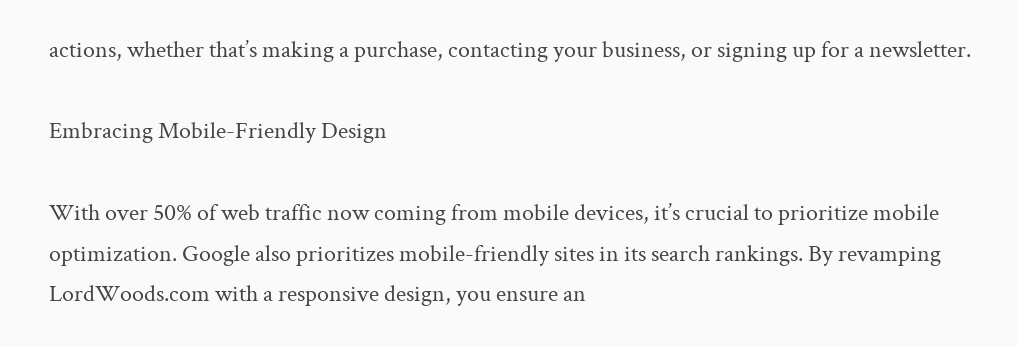actions, whether that’s making a purchase, contacting your business, or signing up for a newsletter.

Embracing Mobile-Friendly Design

With over 50% of web traffic now coming from mobile devices, it’s crucial to prioritize mobile optimization. Google also prioritizes mobile-friendly sites in its search rankings. By revamping LordWoods.com with a responsive design, you ensure an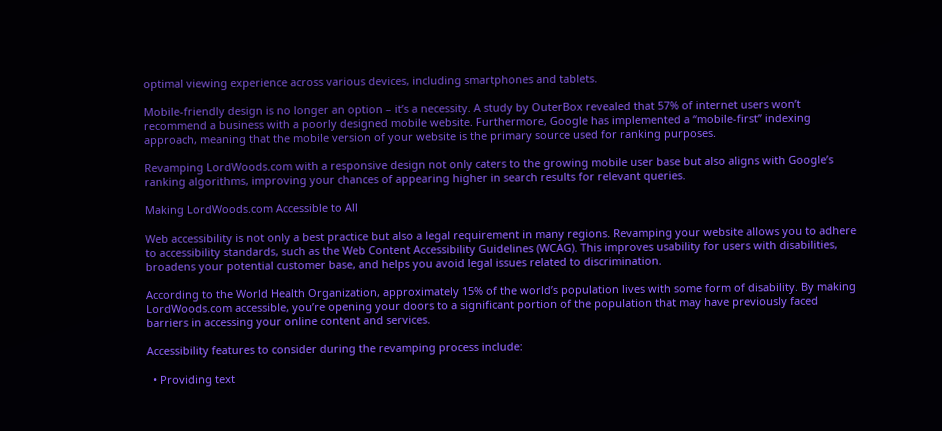optimal viewing experience across various devices, including smartphones and tablets.

Mobile-friendly design is no longer an option – it’s a necessity. A study by OuterBox revealed that 57% of internet users won’t recommend a business with a poorly designed mobile website. Furthermore, Google has implemented a “mobile-first” indexing approach, meaning that the mobile version of your website is the primary source used for ranking purposes.

Revamping LordWoods.com with a responsive design not only caters to the growing mobile user base but also aligns with Google’s ranking algorithms, improving your chances of appearing higher in search results for relevant queries.

Making LordWoods.com Accessible to All

Web accessibility is not only a best practice but also a legal requirement in many regions. Revamping your website allows you to adhere to accessibility standards, such as the Web Content Accessibility Guidelines (WCAG). This improves usability for users with disabilities, broadens your potential customer base, and helps you avoid legal issues related to discrimination.

According to the World Health Organization, approximately 15% of the world’s population lives with some form of disability. By making LordWoods.com accessible, you’re opening your doors to a significant portion of the population that may have previously faced barriers in accessing your online content and services.

Accessibility features to consider during the revamping process include:

  • Providing text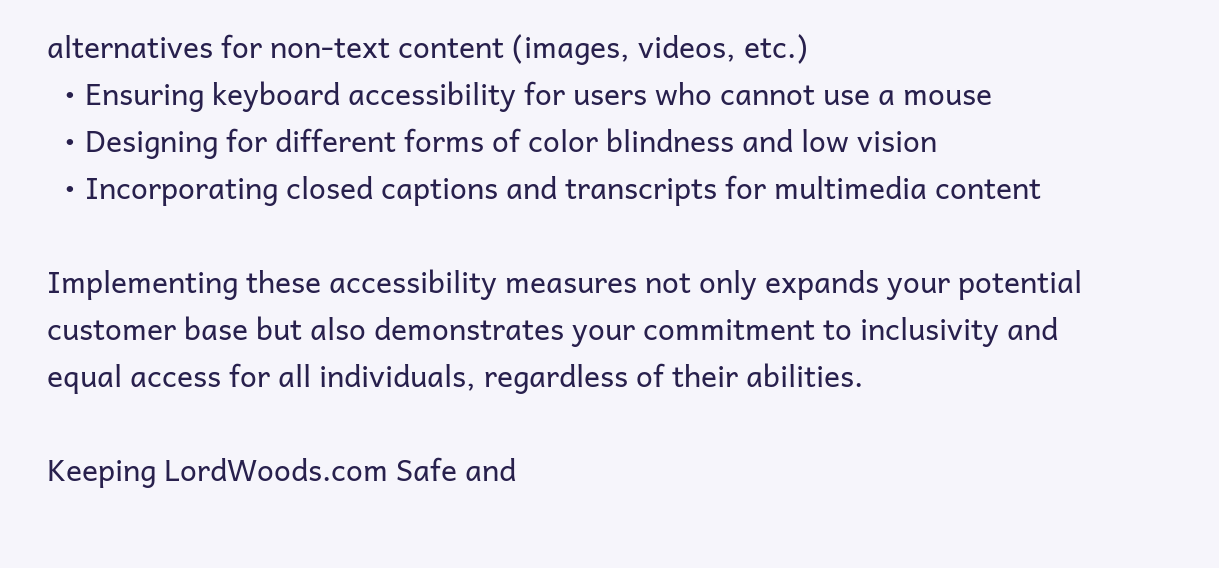alternatives for non-text content (images, videos, etc.)
  • Ensuring keyboard accessibility for users who cannot use a mouse
  • Designing for different forms of color blindness and low vision
  • Incorporating closed captions and transcripts for multimedia content

Implementing these accessibility measures not only expands your potential customer base but also demonstrates your commitment to inclusivity and equal access for all individuals, regardless of their abilities.

Keeping LordWoods.com Safe and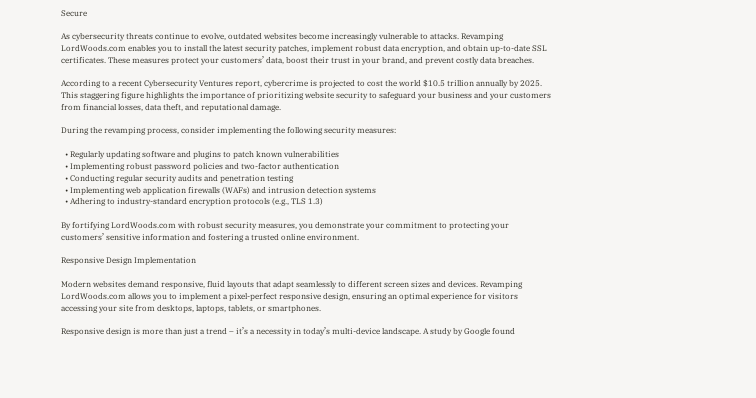Secure

As cybersecurity threats continue to evolve, outdated websites become increasingly vulnerable to attacks. Revamping LordWoods.com enables you to install the latest security patches, implement robust data encryption, and obtain up-to-date SSL certificates. These measures protect your customers’ data, boost their trust in your brand, and prevent costly data breaches.

According to a recent Cybersecurity Ventures report, cybercrime is projected to cost the world $10.5 trillion annually by 2025. This staggering figure highlights the importance of prioritizing website security to safeguard your business and your customers from financial losses, data theft, and reputational damage.

During the revamping process, consider implementing the following security measures:

  • Regularly updating software and plugins to patch known vulnerabilities
  • Implementing robust password policies and two-factor authentication
  • Conducting regular security audits and penetration testing
  • Implementing web application firewalls (WAFs) and intrusion detection systems
  • Adhering to industry-standard encryption protocols (e.g., TLS 1.3)

By fortifying LordWoods.com with robust security measures, you demonstrate your commitment to protecting your customers’ sensitive information and fostering a trusted online environment.

Responsive Design Implementation

Modern websites demand responsive, fluid layouts that adapt seamlessly to different screen sizes and devices. Revamping LordWoods.com allows you to implement a pixel-perfect responsive design, ensuring an optimal experience for visitors accessing your site from desktops, laptops, tablets, or smartphones.

Responsive design is more than just a trend – it’s a necessity in today’s multi-device landscape. A study by Google found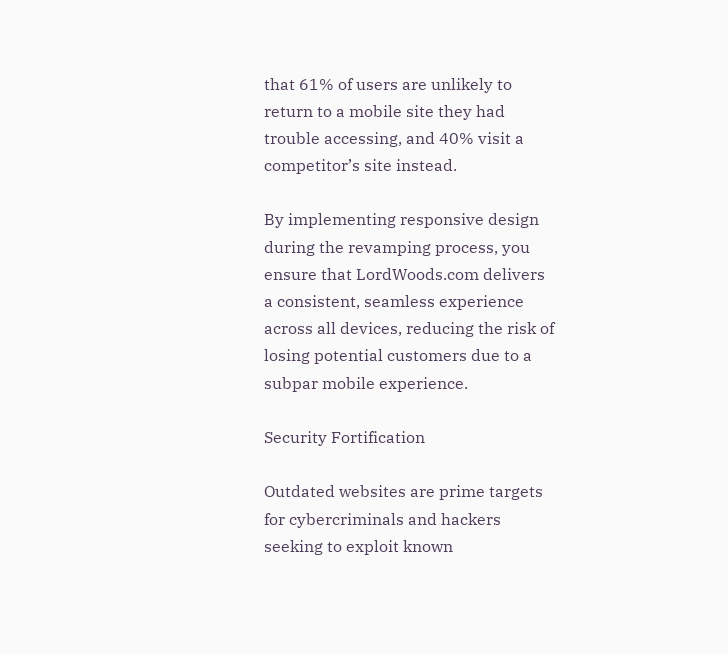that 61% of users are unlikely to return to a mobile site they had trouble accessing, and 40% visit a competitor’s site instead.

By implementing responsive design during the revamping process, you ensure that LordWoods.com delivers a consistent, seamless experience across all devices, reducing the risk of losing potential customers due to a subpar mobile experience.

Security Fortification

Outdated websites are prime targets for cybercriminals and hackers seeking to exploit known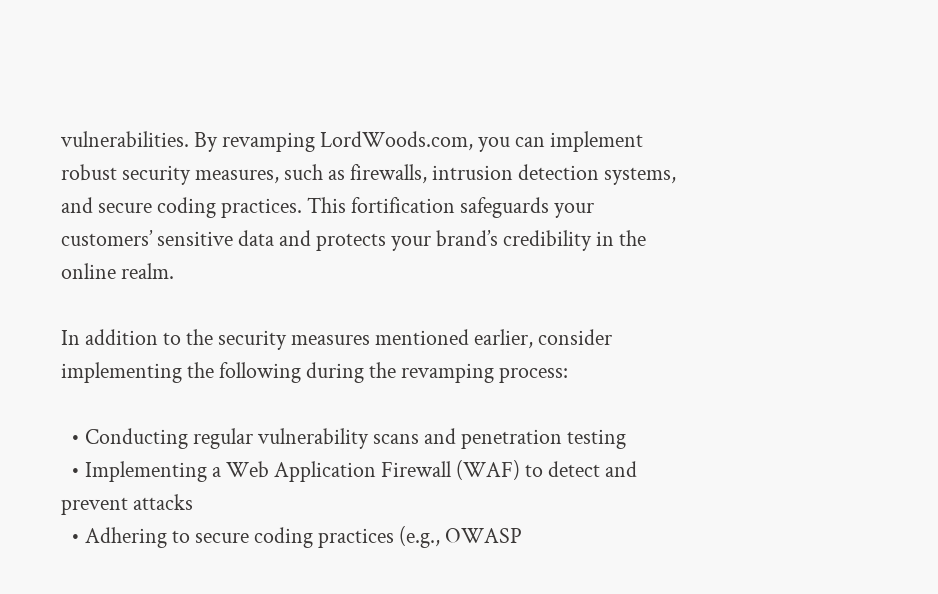vulnerabilities. By revamping LordWoods.com, you can implement robust security measures, such as firewalls, intrusion detection systems, and secure coding practices. This fortification safeguards your customers’ sensitive data and protects your brand’s credibility in the online realm.

In addition to the security measures mentioned earlier, consider implementing the following during the revamping process:

  • Conducting regular vulnerability scans and penetration testing
  • Implementing a Web Application Firewall (WAF) to detect and prevent attacks
  • Adhering to secure coding practices (e.g., OWASP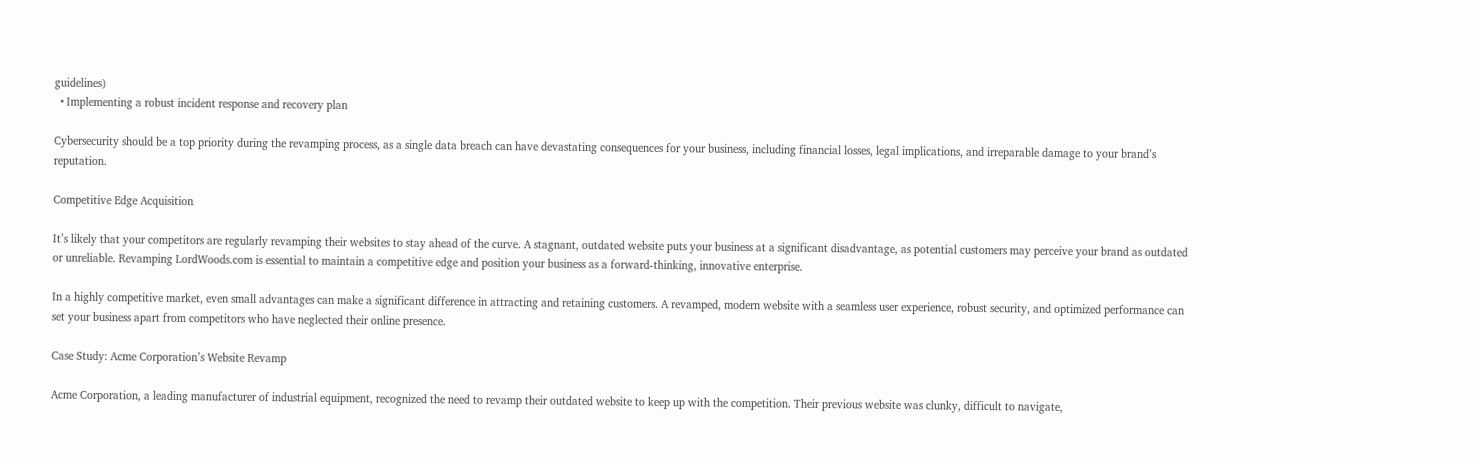guidelines)
  • Implementing a robust incident response and recovery plan

Cybersecurity should be a top priority during the revamping process, as a single data breach can have devastating consequences for your business, including financial losses, legal implications, and irreparable damage to your brand’s reputation.

Competitive Edge Acquisition

It’s likely that your competitors are regularly revamping their websites to stay ahead of the curve. A stagnant, outdated website puts your business at a significant disadvantage, as potential customers may perceive your brand as outdated or unreliable. Revamping LordWoods.com is essential to maintain a competitive edge and position your business as a forward-thinking, innovative enterprise.

In a highly competitive market, even small advantages can make a significant difference in attracting and retaining customers. A revamped, modern website with a seamless user experience, robust security, and optimized performance can set your business apart from competitors who have neglected their online presence.

Case Study: Acme Corporation’s Website Revamp

Acme Corporation, a leading manufacturer of industrial equipment, recognized the need to revamp their outdated website to keep up with the competition. Their previous website was clunky, difficult to navigate,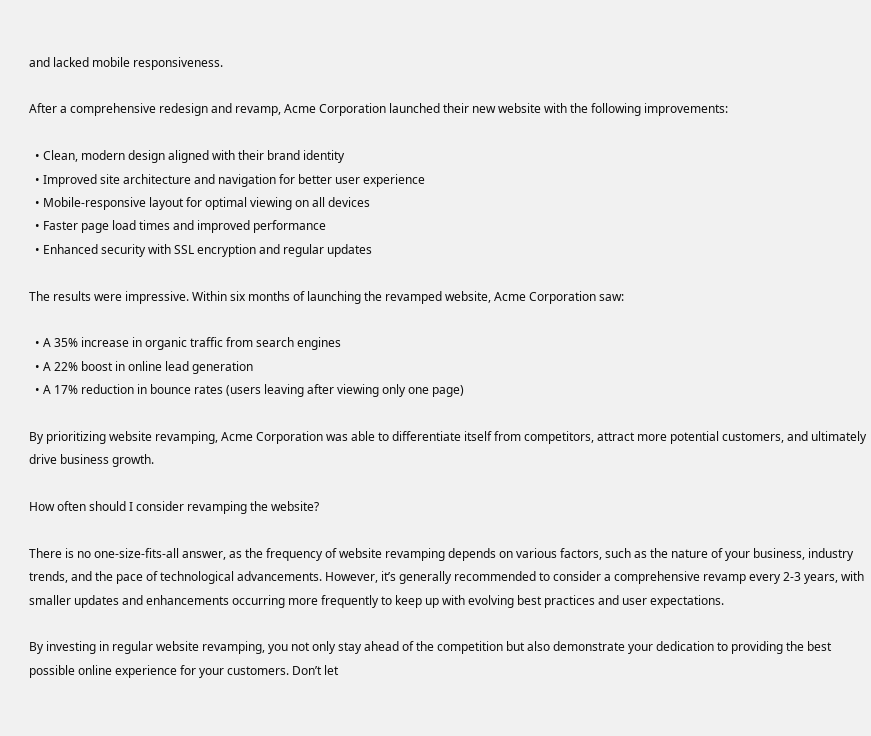and lacked mobile responsiveness.

After a comprehensive redesign and revamp, Acme Corporation launched their new website with the following improvements:

  • Clean, modern design aligned with their brand identity
  • Improved site architecture and navigation for better user experience
  • Mobile-responsive layout for optimal viewing on all devices
  • Faster page load times and improved performance
  • Enhanced security with SSL encryption and regular updates

The results were impressive. Within six months of launching the revamped website, Acme Corporation saw:

  • A 35% increase in organic traffic from search engines
  • A 22% boost in online lead generation
  • A 17% reduction in bounce rates (users leaving after viewing only one page)

By prioritizing website revamping, Acme Corporation was able to differentiate itself from competitors, attract more potential customers, and ultimately drive business growth.

How often should I consider revamping the website?

There is no one-size-fits-all answer, as the frequency of website revamping depends on various factors, such as the nature of your business, industry trends, and the pace of technological advancements. However, it’s generally recommended to consider a comprehensive revamp every 2-3 years, with smaller updates and enhancements occurring more frequently to keep up with evolving best practices and user expectations.

By investing in regular website revamping, you not only stay ahead of the competition but also demonstrate your dedication to providing the best possible online experience for your customers. Don’t let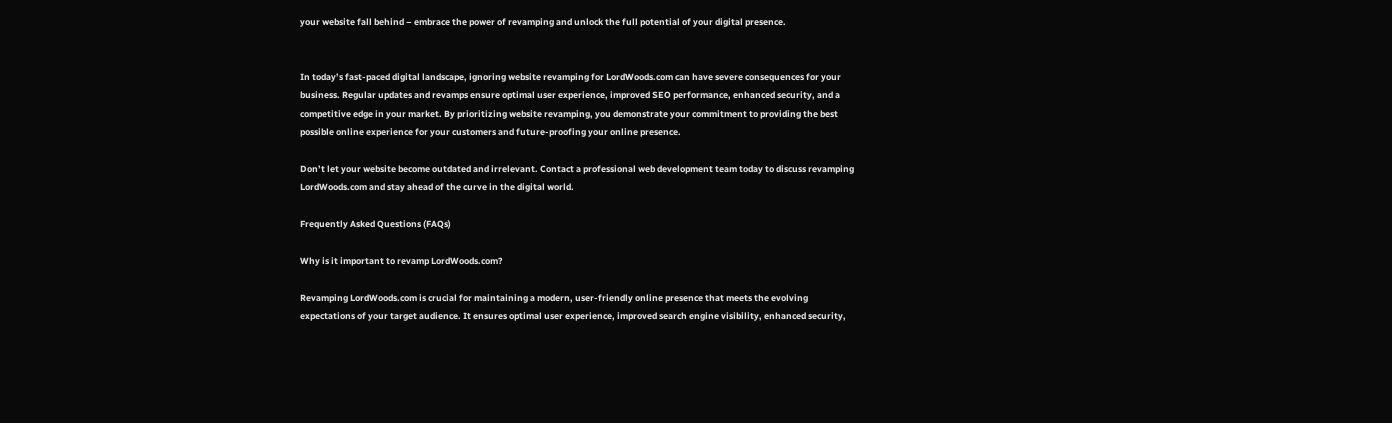your website fall behind – embrace the power of revamping and unlock the full potential of your digital presence.


In today’s fast-paced digital landscape, ignoring website revamping for LordWoods.com can have severe consequences for your business. Regular updates and revamps ensure optimal user experience, improved SEO performance, enhanced security, and a competitive edge in your market. By prioritizing website revamping, you demonstrate your commitment to providing the best possible online experience for your customers and future-proofing your online presence.

Don’t let your website become outdated and irrelevant. Contact a professional web development team today to discuss revamping LordWoods.com and stay ahead of the curve in the digital world.

Frequently Asked Questions (FAQs)

Why is it important to revamp LordWoods.com?

Revamping LordWoods.com is crucial for maintaining a modern, user-friendly online presence that meets the evolving expectations of your target audience. It ensures optimal user experience, improved search engine visibility, enhanced security,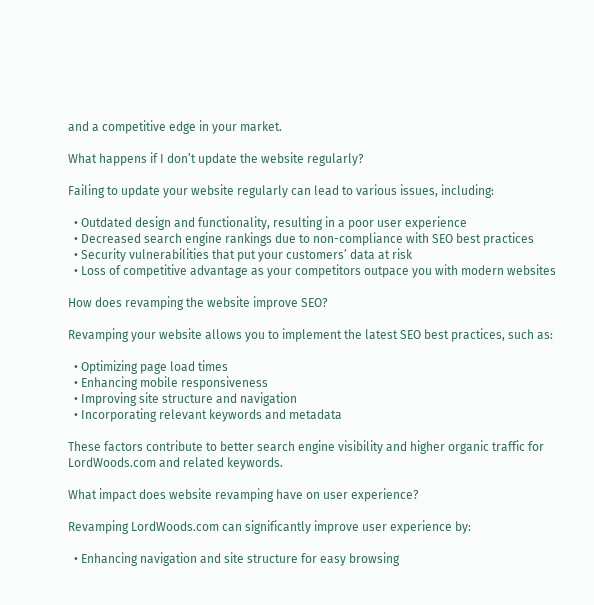and a competitive edge in your market.

What happens if I don’t update the website regularly?

Failing to update your website regularly can lead to various issues, including:

  • Outdated design and functionality, resulting in a poor user experience
  • Decreased search engine rankings due to non-compliance with SEO best practices
  • Security vulnerabilities that put your customers’ data at risk
  • Loss of competitive advantage as your competitors outpace you with modern websites

How does revamping the website improve SEO?

Revamping your website allows you to implement the latest SEO best practices, such as:

  • Optimizing page load times
  • Enhancing mobile responsiveness
  • Improving site structure and navigation
  • Incorporating relevant keywords and metadata

These factors contribute to better search engine visibility and higher organic traffic for LordWoods.com and related keywords.

What impact does website revamping have on user experience?

Revamping LordWoods.com can significantly improve user experience by:

  • Enhancing navigation and site structure for easy browsing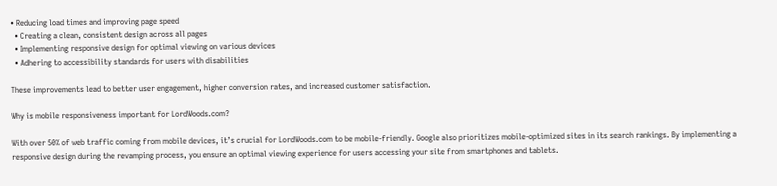• Reducing load times and improving page speed
  • Creating a clean, consistent design across all pages
  • Implementing responsive design for optimal viewing on various devices
  • Adhering to accessibility standards for users with disabilities

These improvements lead to better user engagement, higher conversion rates, and increased customer satisfaction.

Why is mobile responsiveness important for LordWoods.com?

With over 50% of web traffic coming from mobile devices, it’s crucial for LordWoods.com to be mobile-friendly. Google also prioritizes mobile-optimized sites in its search rankings. By implementing a responsive design during the revamping process, you ensure an optimal viewing experience for users accessing your site from smartphones and tablets.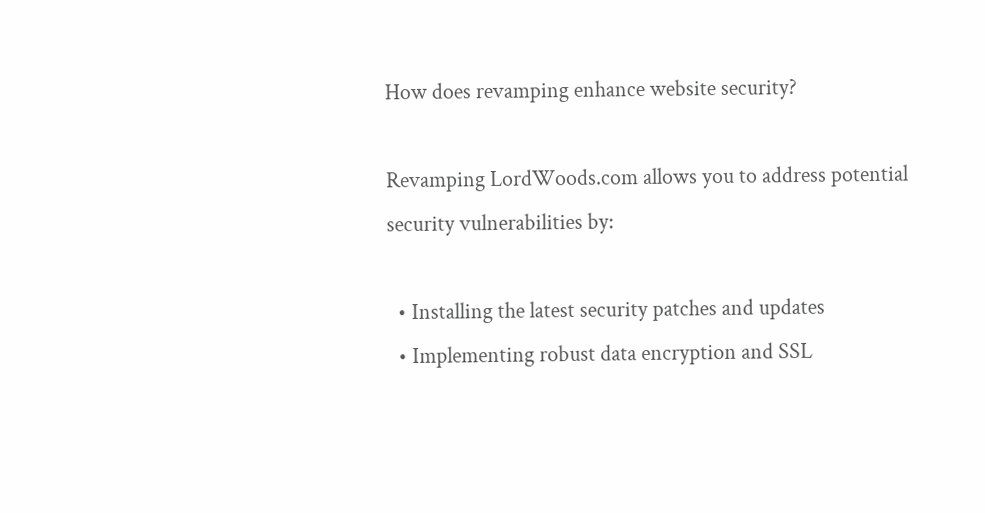How does revamping enhance website security?

Revamping LordWoods.com allows you to address potential security vulnerabilities by:

  • Installing the latest security patches and updates
  • Implementing robust data encryption and SSL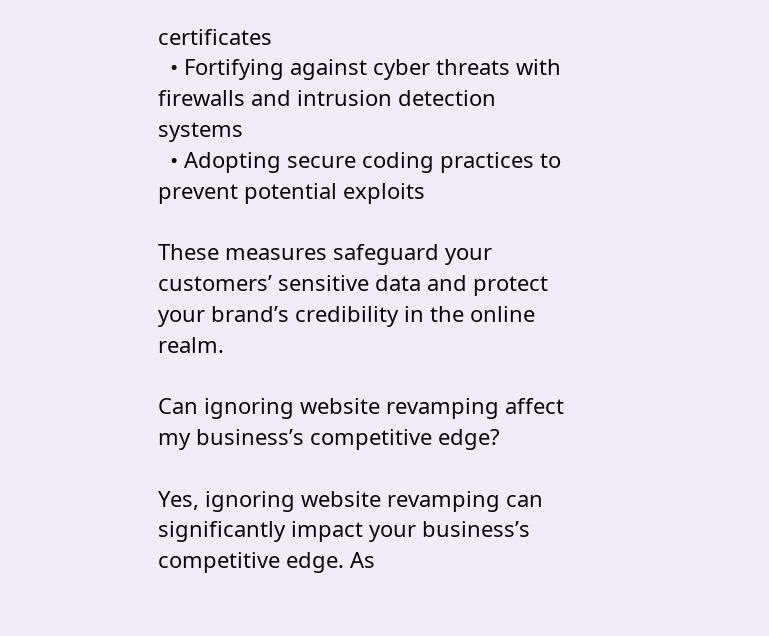certificates
  • Fortifying against cyber threats with firewalls and intrusion detection systems
  • Adopting secure coding practices to prevent potential exploits

These measures safeguard your customers’ sensitive data and protect your brand’s credibility in the online realm.

Can ignoring website revamping affect my business’s competitive edge?

Yes, ignoring website revamping can significantly impact your business’s competitive edge. As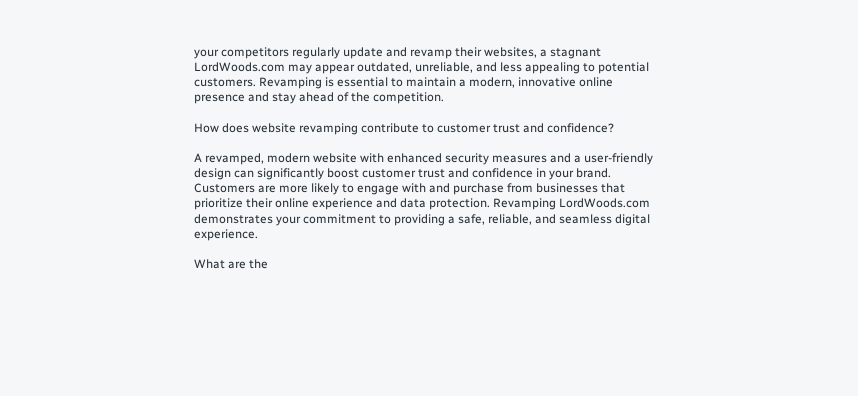your competitors regularly update and revamp their websites, a stagnant LordWoods.com may appear outdated, unreliable, and less appealing to potential customers. Revamping is essential to maintain a modern, innovative online presence and stay ahead of the competition.

How does website revamping contribute to customer trust and confidence?

A revamped, modern website with enhanced security measures and a user-friendly design can significantly boost customer trust and confidence in your brand. Customers are more likely to engage with and purchase from businesses that prioritize their online experience and data protection. Revamping LordWoods.com demonstrates your commitment to providing a safe, reliable, and seamless digital experience.

What are the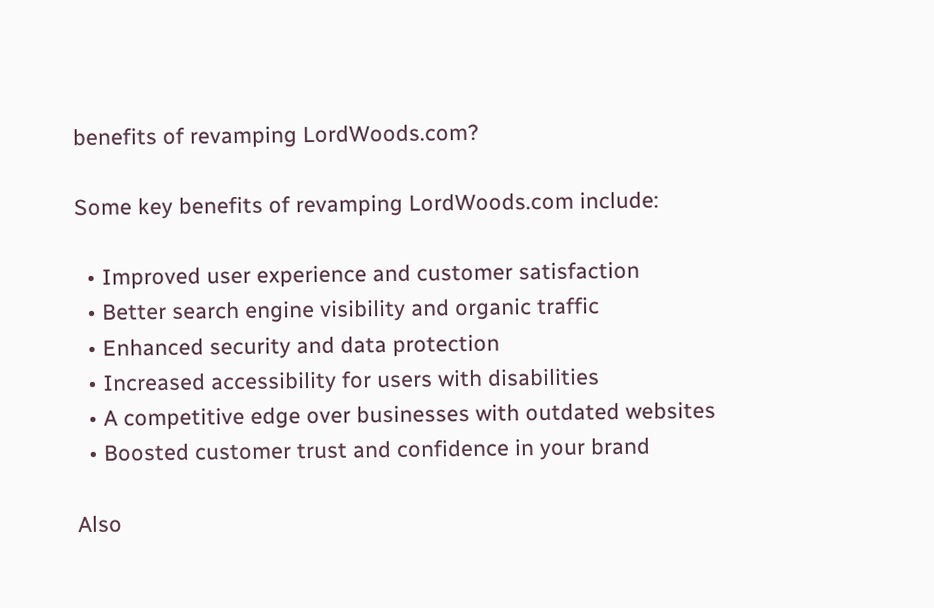benefits of revamping LordWoods.com?

Some key benefits of revamping LordWoods.com include:

  • Improved user experience and customer satisfaction
  • Better search engine visibility and organic traffic
  • Enhanced security and data protection
  • Increased accessibility for users with disabilities
  • A competitive edge over businesses with outdated websites
  • Boosted customer trust and confidence in your brand

Also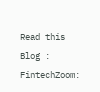Read this Blog : FintechZoom: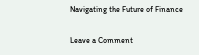Navigating the Future of Finance

Leave a Comment